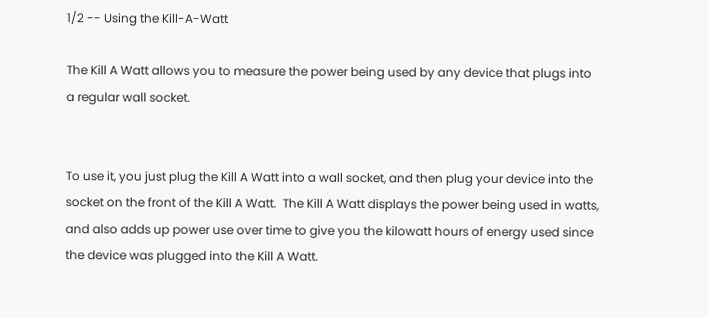1/2 -- Using the Kill-A-Watt

The Kill A Watt allows you to measure the power being used by any device that plugs into a regular wall socket.


To use it, you just plug the Kill A Watt into a wall socket, and then plug your device into the socket on the front of the Kill A Watt.  The Kill A Watt displays the power being used in watts, and also adds up power use over time to give you the kilowatt hours of energy used since the device was plugged into the Kill A Watt.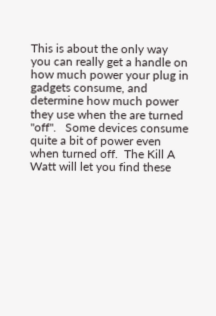This is about the only way you can really get a handle on how much power your plug in gadgets consume, and determine how much power they use when the are turned "off".   Some devices consume quite a bit of power even when turned off.  The Kill A Watt will let you find these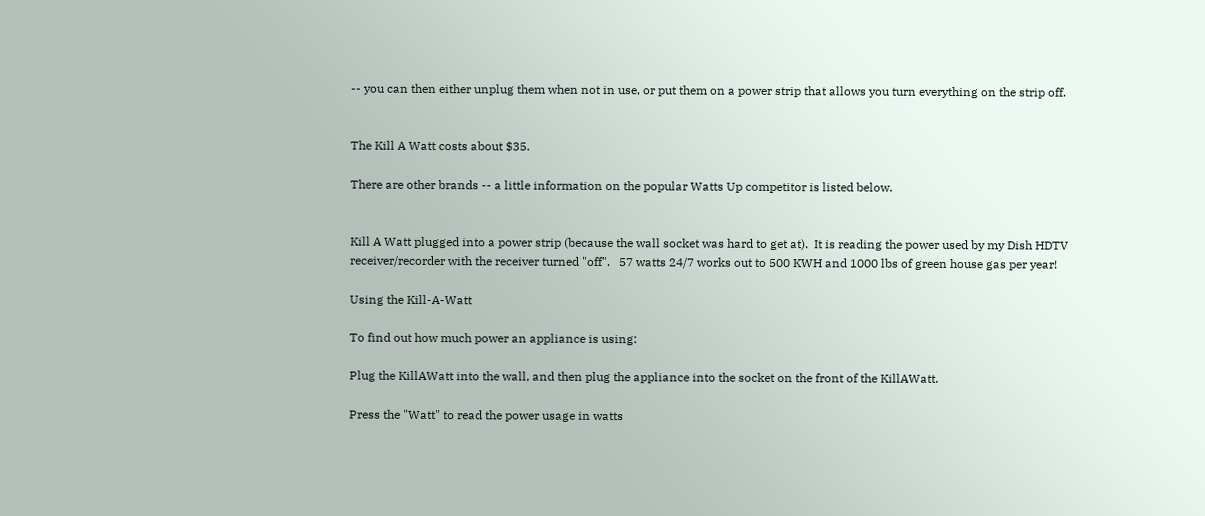-- you can then either unplug them when not in use, or put them on a power strip that allows you turn everything on the strip off.


The Kill A Watt costs about $35.

There are other brands -- a little information on the popular Watts Up competitor is listed below.


Kill A Watt plugged into a power strip (because the wall socket was hard to get at).  It is reading the power used by my Dish HDTV receiver/recorder with the receiver turned "off".   57 watts 24/7 works out to 500 KWH and 1000 lbs of green house gas per year!

Using the Kill-A-Watt

To find out how much power an appliance is using:

Plug the KillAWatt into the wall, and then plug the appliance into the socket on the front of the KillAWatt.

Press the "Watt" to read the power usage in watts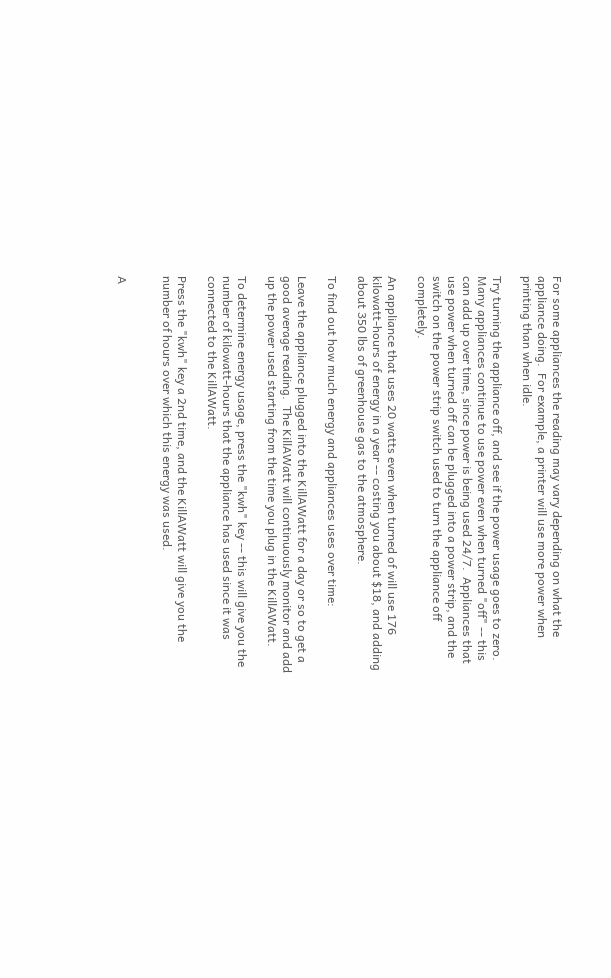For some appliances the reading may vary depending on what the appliance doing.  For example, a printer will use more power when printing than when idle.

Try turning the appliance off, and see if the power usage goes to zero.  Many appliances continue to use power even when turned "off" -- this can add up over time, since power is being used 24/7.  Appliances that use power when turned off can be plugged into a power strip, and the switch on the power strip switch used to turn the appliance off completely.

An appliance that uses 20 watts even when turned of will use 176 kilowatt-hours of energy in a year -- costing you about $18, and adding about 350 lbs of greenhouse gas to the atmosphere.

To find out how much energy and appliances uses over time:

Leave the appliance plugged into the KillAWatt for a day or so to get a good average reading.  The KillAWatt will continuously monitor and add up the power used starting from the time you plug in the KillAWatt.

To determine energy usage, press the "kwh" key -- this will give you the number of kilowatt-hours that the appliance has used since it was connected to the KillAWatt.

Press the "kwh" key a 2nd time, and the KillAWatt will give you the number of hours over which this energy was used.


A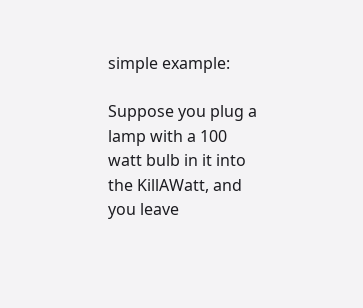simple example:

Suppose you plug a lamp with a 100 watt bulb in it into the KillAWatt, and you leave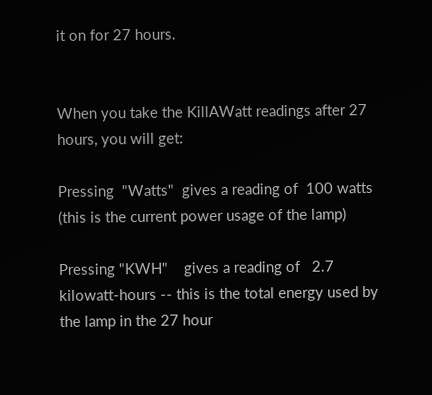it on for 27 hours.


When you take the KillAWatt readings after 27 hours, you will get:

Pressing  "Watts"  gives a reading of  100 watts (this is the current power usage of the lamp)

Pressing "KWH"    gives a reading of   2.7 kilowatt-hours -- this is the total energy used by the lamp in the 27 hour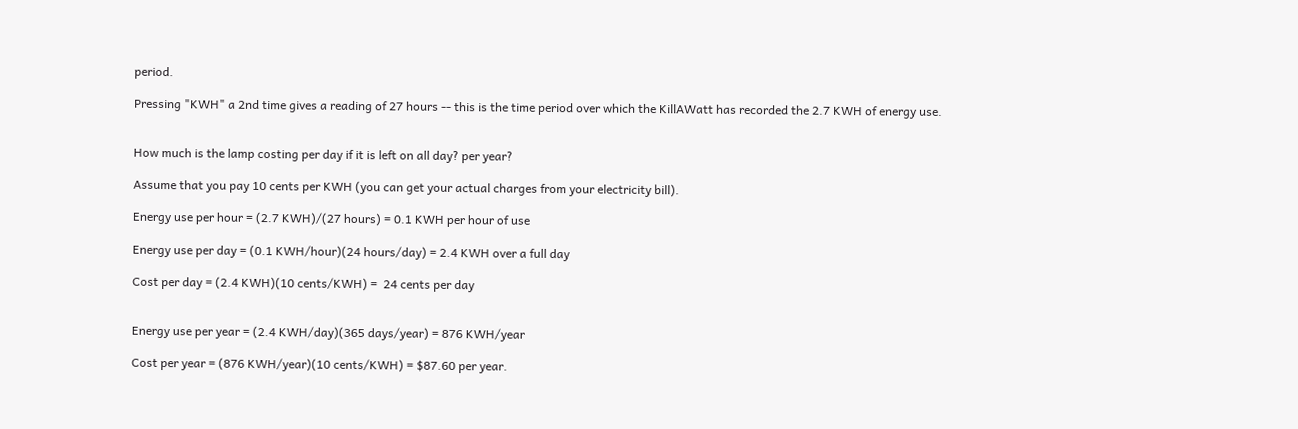period.

Pressing "KWH" a 2nd time gives a reading of 27 hours -- this is the time period over which the KillAWatt has recorded the 2.7 KWH of energy use.


How much is the lamp costing per day if it is left on all day? per year?

Assume that you pay 10 cents per KWH (you can get your actual charges from your electricity bill).

Energy use per hour = (2.7 KWH)/(27 hours) = 0.1 KWH per hour of use

Energy use per day = (0.1 KWH/hour)(24 hours/day) = 2.4 KWH over a full day

Cost per day = (2.4 KWH)(10 cents/KWH) =  24 cents per day


Energy use per year = (2.4 KWH/day)(365 days/year) = 876 KWH/year

Cost per year = (876 KWH/year)(10 cents/KWH) = $87.60 per year.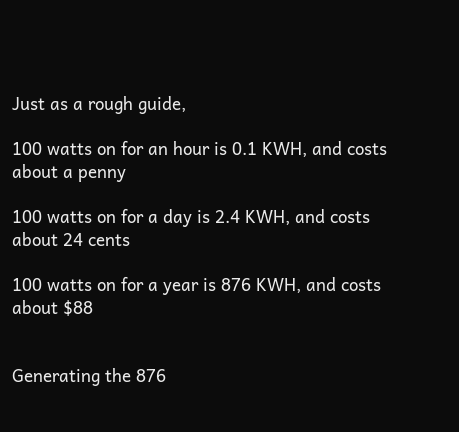Just as a rough guide,

100 watts on for an hour is 0.1 KWH, and costs about a penny

100 watts on for a day is 2.4 KWH, and costs about 24 cents

100 watts on for a year is 876 KWH, and costs about $88


Generating the 876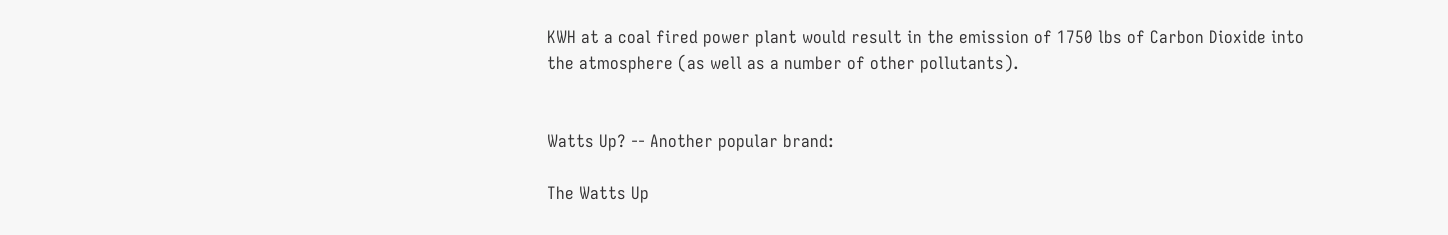KWH at a coal fired power plant would result in the emission of 1750 lbs of Carbon Dioxide into the atmosphere (as well as a number of other pollutants).


Watts Up? -- Another popular brand:

The Watts Up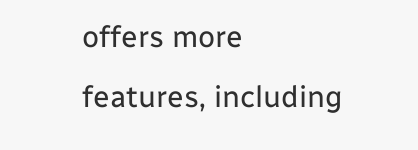offers more features, including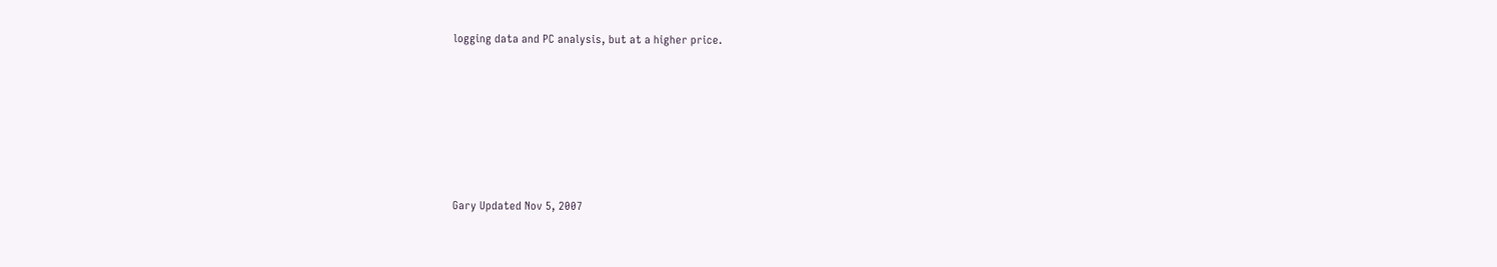logging data and PC analysis, but at a higher price.






Gary Updated Nov 5, 2007